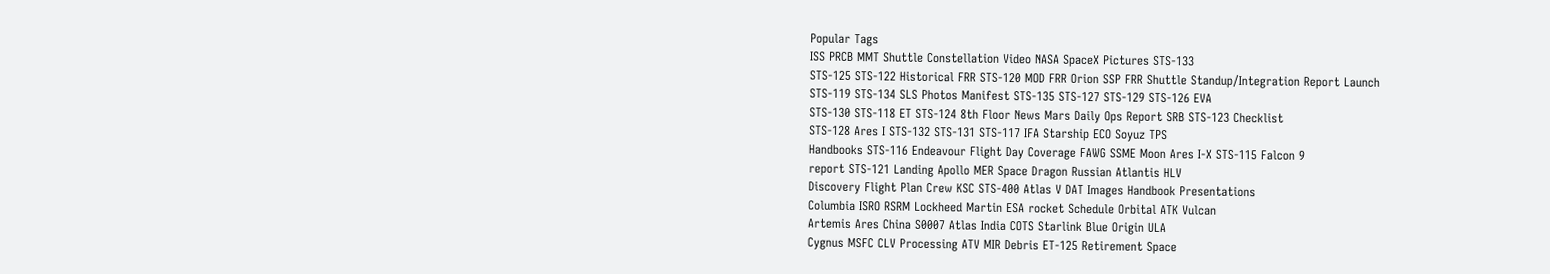Popular Tags
ISS PRCB MMT Shuttle Constellation Video NASA SpaceX Pictures STS-133
STS-125 STS-122 Historical FRR STS-120 MOD FRR Orion SSP FRR Shuttle Standup/Integration Report Launch
STS-119 STS-134 SLS Photos Manifest STS-135 STS-127 STS-129 STS-126 EVA
STS-130 STS-118 ET STS-124 8th Floor News Mars Daily Ops Report SRB STS-123 Checklist
STS-128 Ares I STS-132 STS-131 STS-117 IFA Starship ECO Soyuz TPS
Handbooks STS-116 Endeavour Flight Day Coverage FAWG SSME Moon Ares I-X STS-115 Falcon 9
report STS-121 Landing Apollo MER Space Dragon Russian Atlantis HLV
Discovery Flight Plan Crew KSC STS-400 Atlas V DAT Images Handbook Presentations
Columbia ISRO RSRM Lockheed Martin ESA rocket Schedule Orbital ATK Vulcan
Artemis Ares China S0007 Atlas India COTS Starlink Blue Origin ULA
Cygnus MSFC CLV Processing ATV MIR Debris ET-125 Retirement Space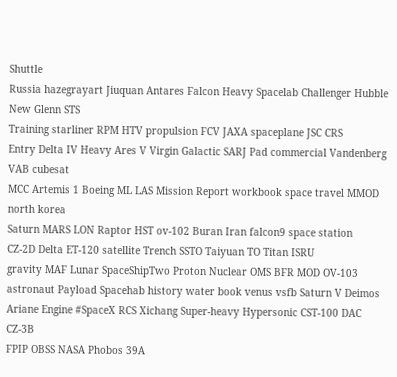Shuttle
Russia hazegrayart Jiuquan Antares Falcon Heavy Spacelab Challenger Hubble New Glenn STS
Training starliner RPM HTV propulsion FCV JAXA spaceplane JSC CRS
Entry Delta IV Heavy Ares V Virgin Galactic SARJ Pad commercial Vandenberg VAB cubesat
MCC Artemis 1 Boeing ML LAS Mission Report workbook space travel MMOD north korea
Saturn MARS LON Raptor HST ov-102 Buran Iran falcon9 space station
CZ-2D Delta ET-120 satellite Trench SSTO Taiyuan TO Titan ISRU
gravity MAF Lunar SpaceShipTwo Proton Nuclear OMS BFR MOD OV-103
astronaut Payload Spacehab history water book venus vsfb Saturn V Deimos
Ariane Engine #SpaceX RCS Xichang Super-heavy Hypersonic CST-100 DAC CZ-3B
FPIP OBSS NASA Phobos 39A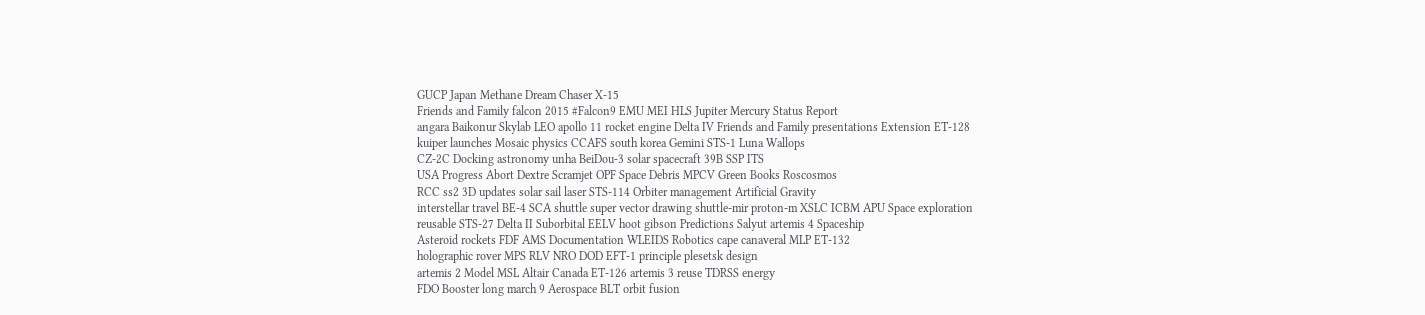GUCP Japan Methane Dream Chaser X-15
Friends and Family falcon 2015 #Falcon9 EMU MEI HLS Jupiter Mercury Status Report
angara Baikonur Skylab LEO apollo 11 rocket engine Delta IV Friends and Family presentations Extension ET-128
kuiper launches Mosaic physics CCAFS south korea Gemini STS-1 Luna Wallops
CZ-2C Docking astronomy unha BeiDou-3 solar spacecraft 39B SSP ITS
USA Progress Abort Dextre Scramjet OPF Space Debris MPCV Green Books Roscosmos
RCC ss2 3D updates solar sail laser STS-114 Orbiter management Artificial Gravity
interstellar travel BE-4 SCA shuttle super vector drawing shuttle-mir proton-m XSLC ICBM APU Space exploration
reusable STS-27 Delta II Suborbital EELV hoot gibson Predictions Salyut artemis 4 Spaceship
Asteroid rockets FDF AMS Documentation WLEIDS Robotics cape canaveral MLP ET-132
holographic rover MPS RLV NRO DOD EFT-1 principle plesetsk design
artemis 2 Model MSL Altair Canada ET-126 artemis 3 reuse TDRSS energy
FDO Booster long march 9 Aerospace BLT orbit fusion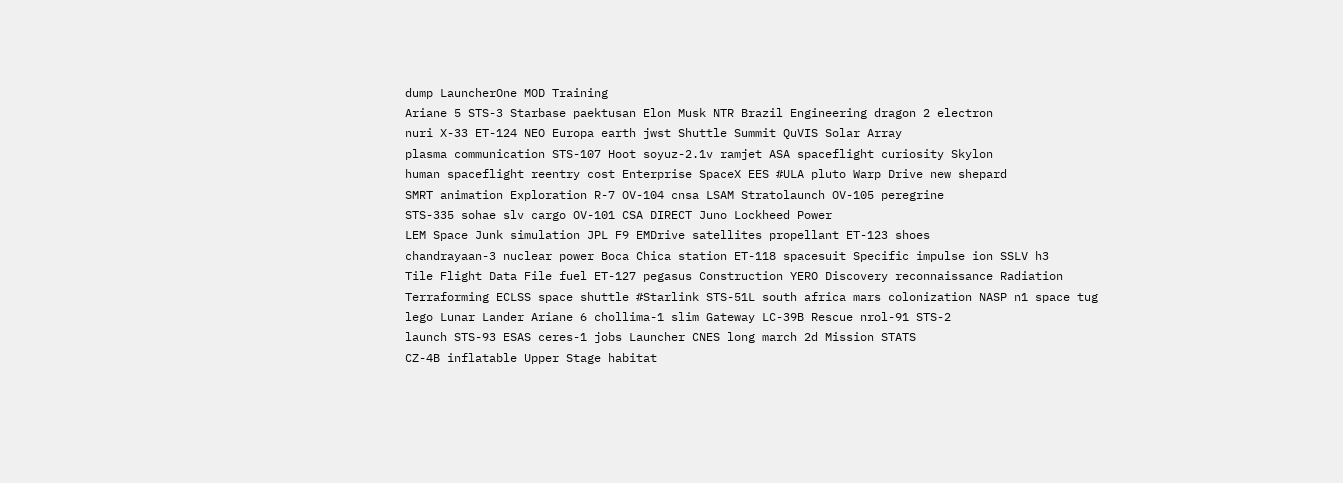dump LauncherOne MOD Training
Ariane 5 STS-3 Starbase paektusan Elon Musk NTR Brazil Engineering dragon 2 electron
nuri X-33 ET-124 NEO Europa earth jwst Shuttle Summit QuVIS Solar Array
plasma communication STS-107 Hoot soyuz-2.1v ramjet ASA spaceflight curiosity Skylon
human spaceflight reentry cost Enterprise SpaceX EES #ULA pluto Warp Drive new shepard
SMRT animation Exploration R-7 OV-104 cnsa LSAM Stratolaunch OV-105 peregrine
STS-335 sohae slv cargo OV-101 CSA DIRECT Juno Lockheed Power
LEM Space Junk simulation JPL F9 EMDrive satellites propellant ET-123 shoes
chandrayaan-3 nuclear power Boca Chica station ET-118 spacesuit Specific impulse ion SSLV h3
Tile Flight Data File fuel ET-127 pegasus Construction YERO Discovery reconnaissance Radiation
Terraforming ECLSS space shuttle #Starlink STS-51L south africa mars colonization NASP n1 space tug
lego Lunar Lander Ariane 6 chollima-1 slim Gateway LC-39B Rescue nrol-91 STS-2
launch STS-93 ESAS ceres-1 jobs Launcher CNES long march 2d Mission STATS
CZ-4B inflatable Upper Stage habitat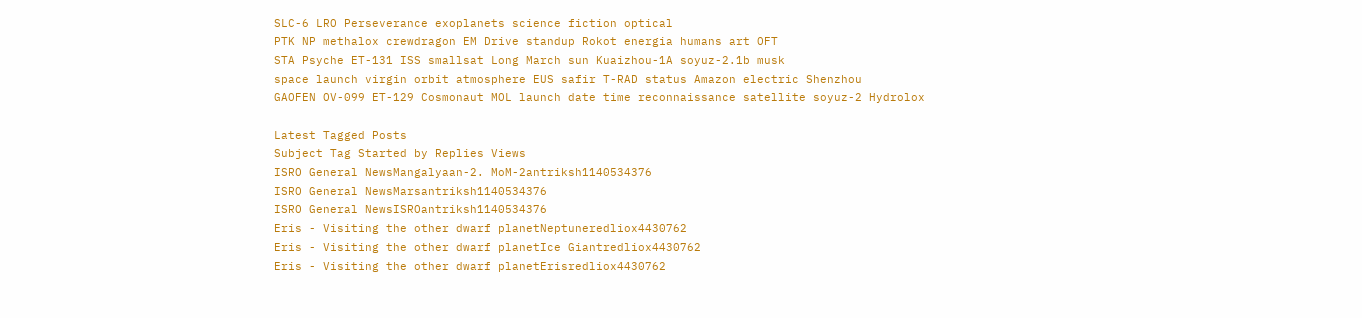SLC-6 LRO Perseverance exoplanets science fiction optical
PTK NP methalox crewdragon EM Drive standup Rokot energia humans art OFT
STA Psyche ET-131 ISS smallsat Long March sun Kuaizhou-1A soyuz-2.1b musk
space launch virgin orbit atmosphere EUS safir T-RAD status Amazon electric Shenzhou
GAOFEN OV-099 ET-129 Cosmonaut MOL launch date time reconnaissance satellite soyuz-2 Hydrolox

Latest Tagged Posts
Subject Tag Started by Replies Views
ISRO General NewsMangalyaan-2. MoM-2antriksh1140534376
ISRO General NewsMarsantriksh1140534376
ISRO General NewsISROantriksh1140534376
Eris - Visiting the other dwarf planetNeptuneredliox4430762
Eris - Visiting the other dwarf planetIce Giantredliox4430762
Eris - Visiting the other dwarf planetErisredliox4430762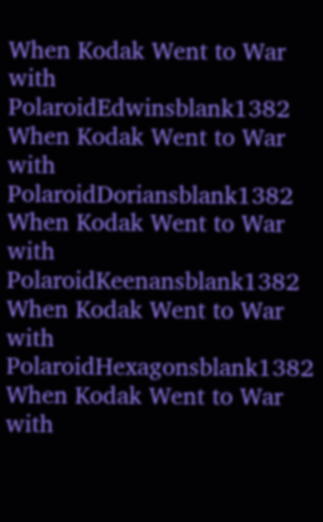When Kodak Went to War with PolaroidEdwinsblank1382
When Kodak Went to War with PolaroidDoriansblank1382
When Kodak Went to War with PolaroidKeenansblank1382
When Kodak Went to War with PolaroidHexagonsblank1382
When Kodak Went to War with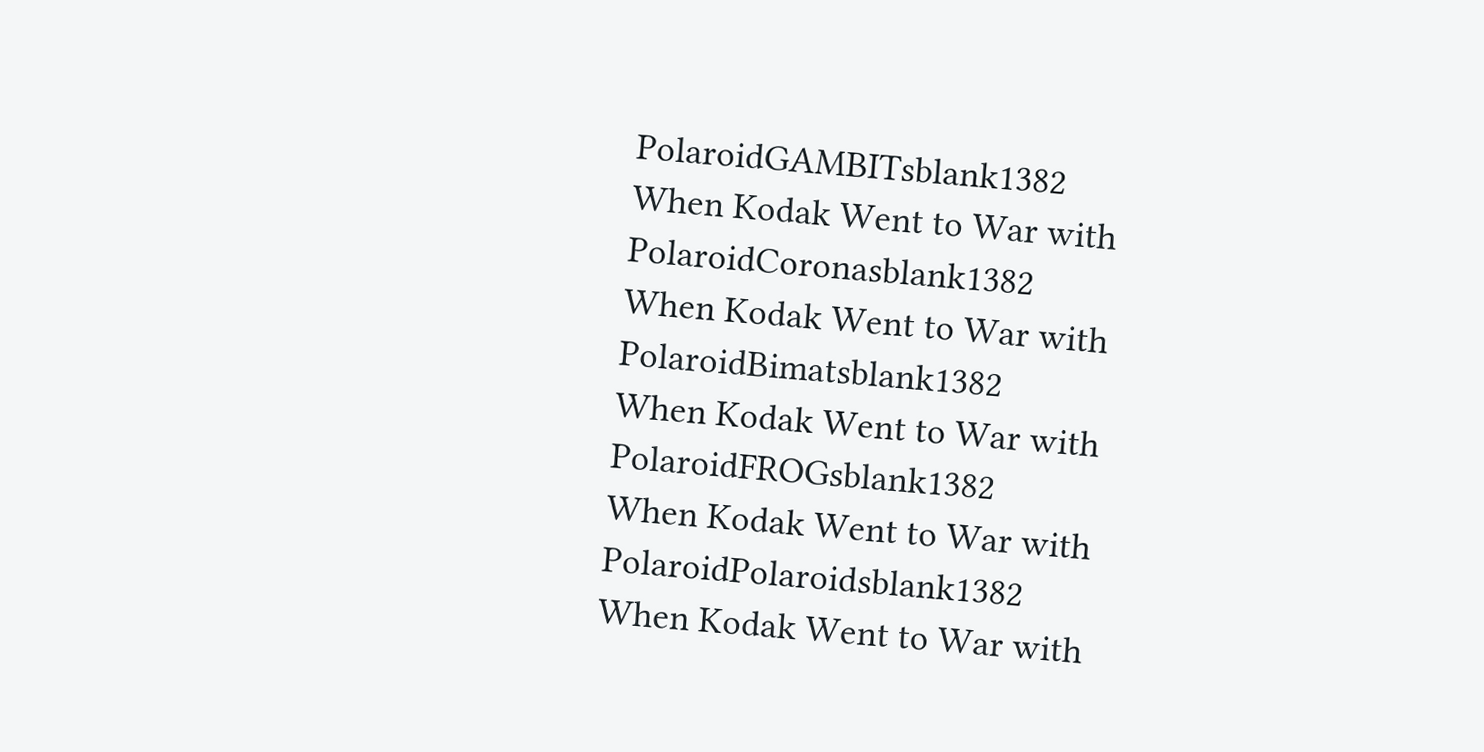PolaroidGAMBITsblank1382
When Kodak Went to War with PolaroidCoronasblank1382
When Kodak Went to War with PolaroidBimatsblank1382
When Kodak Went to War with PolaroidFROGsblank1382
When Kodak Went to War with PolaroidPolaroidsblank1382
When Kodak Went to War with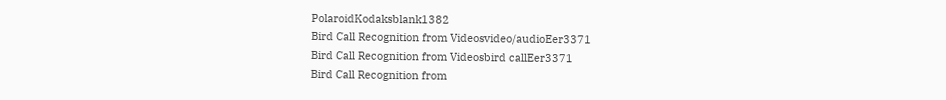PolaroidKodaksblank1382
Bird Call Recognition from Videosvideo/audioEer3371
Bird Call Recognition from Videosbird callEer3371
Bird Call Recognition from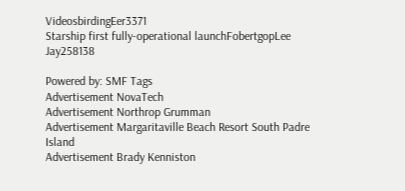VideosbirdingEer3371
Starship first fully-operational launchFobertgopLee Jay258138

Powered by: SMF Tags
Advertisement NovaTech
Advertisement Northrop Grumman
Advertisement Margaritaville Beach Resort South Padre Island
Advertisement Brady Kenniston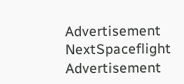Advertisement NextSpaceflight
Advertisement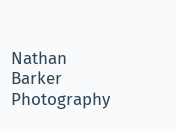Nathan Barker Photography